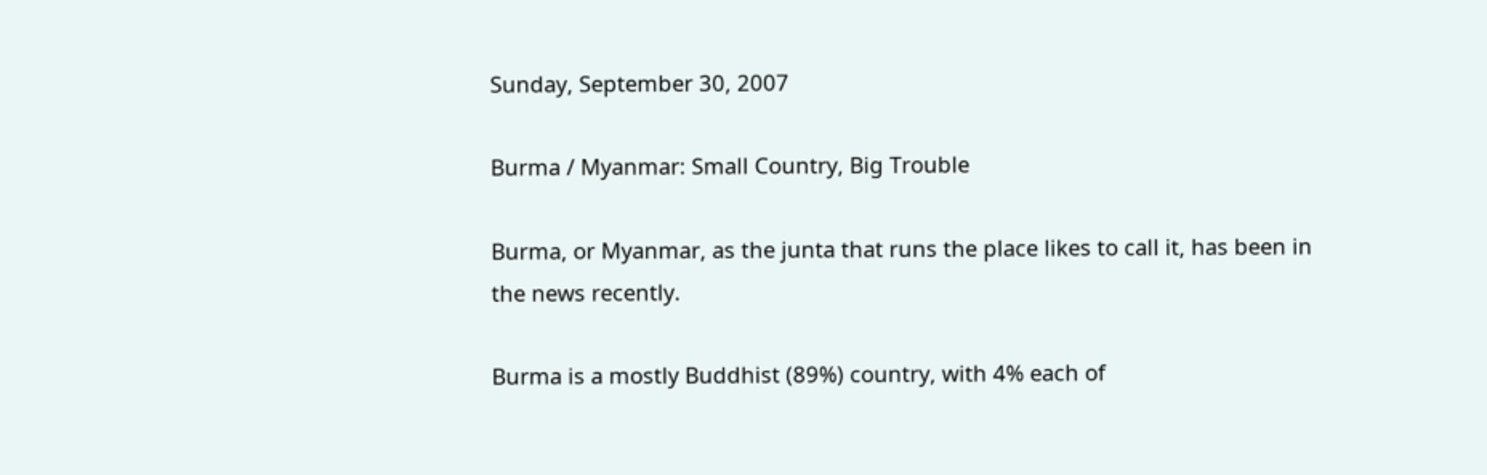Sunday, September 30, 2007

Burma / Myanmar: Small Country, Big Trouble

Burma, or Myanmar, as the junta that runs the place likes to call it, has been in the news recently.

Burma is a mostly Buddhist (89%) country, with 4% each of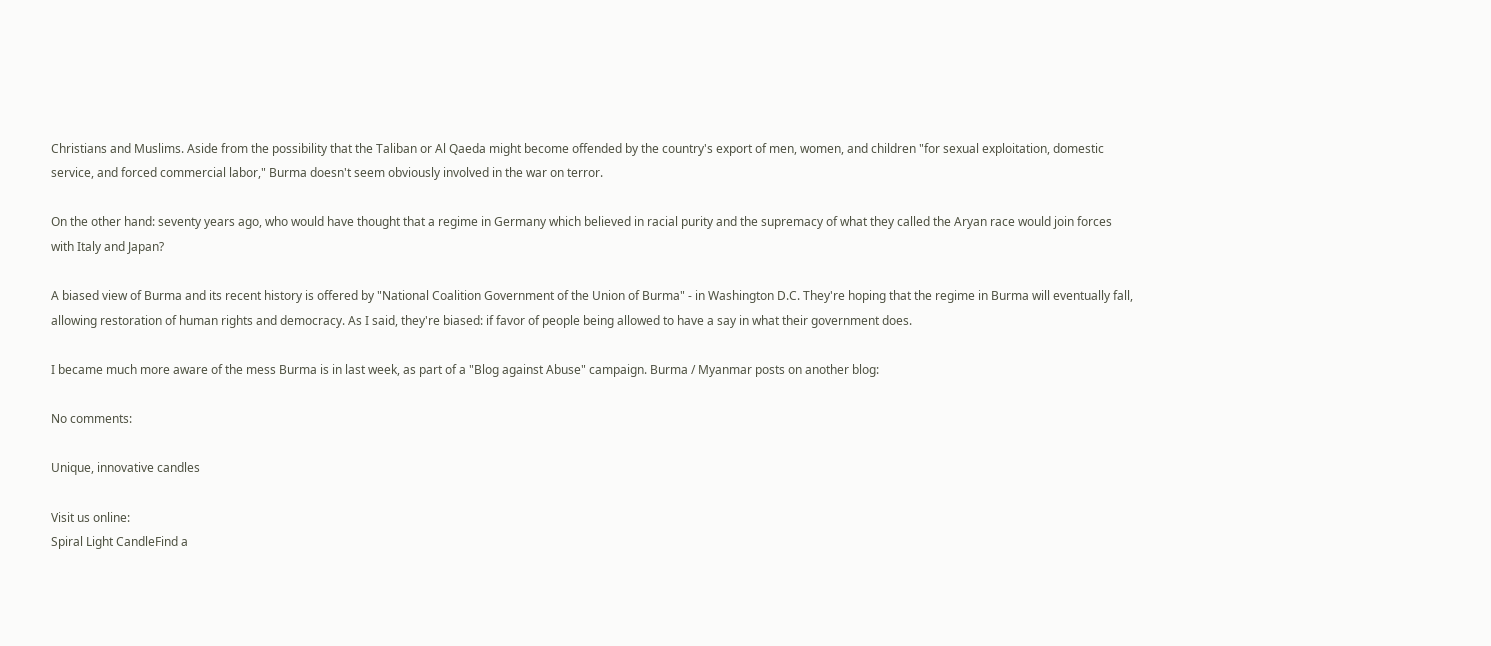Christians and Muslims. Aside from the possibility that the Taliban or Al Qaeda might become offended by the country's export of men, women, and children "for sexual exploitation, domestic service, and forced commercial labor," Burma doesn't seem obviously involved in the war on terror.

On the other hand: seventy years ago, who would have thought that a regime in Germany which believed in racial purity and the supremacy of what they called the Aryan race would join forces with Italy and Japan?

A biased view of Burma and its recent history is offered by "National Coalition Government of the Union of Burma" - in Washington D.C. They're hoping that the regime in Burma will eventually fall, allowing restoration of human rights and democracy. As I said, they're biased: if favor of people being allowed to have a say in what their government does.

I became much more aware of the mess Burma is in last week, as part of a "Blog against Abuse" campaign. Burma / Myanmar posts on another blog:

No comments:

Unique, innovative candles

Visit us online:
Spiral Light CandleFind a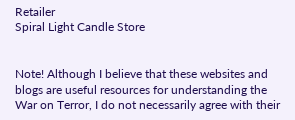Retailer
Spiral Light Candle Store


Note! Although I believe that these websites and blogs are useful resources for understanding the War on Terror, I do not necessarily agree with their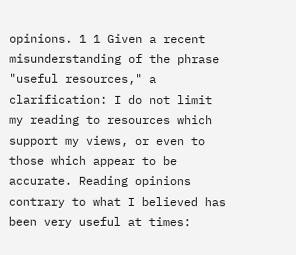opinions. 1 1 Given a recent misunderstanding of the phrase "useful resources," a clarification: I do not limit my reading to resources which support my views, or even to those which appear to be accurate. Reading opinions contrary to what I believed has been very useful at times: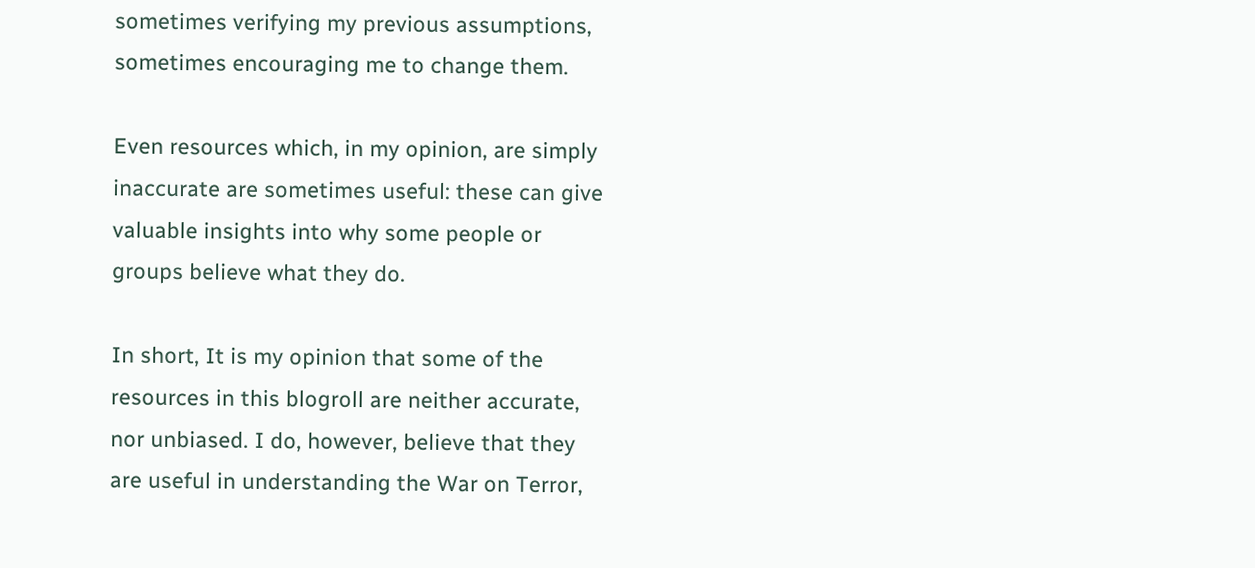sometimes verifying my previous assumptions, sometimes encouraging me to change them.

Even resources which, in my opinion, are simply inaccurate are sometimes useful: these can give valuable insights into why some people or groups believe what they do.

In short, It is my opinion that some of the resources in this blogroll are neither accurate, nor unbiased. I do, however, believe that they are useful in understanding the War on Terror,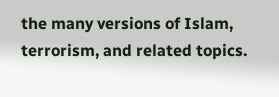the many versions of Islam, terrorism, and related topics.